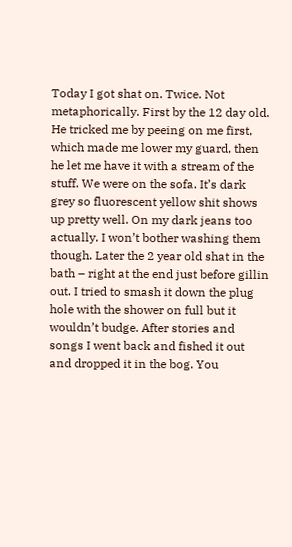Today I got shat on. Twice. Not metaphorically. First by the 12 day old. He tricked me by peeing on me first, which made me lower my guard, then he let me have it with a stream of the stuff. We were on the sofa. It’s dark grey so fluorescent yellow shit shows up pretty well. On my dark jeans too actually. I won’t bother washing them though. Later the 2 year old shat in the bath – right at the end just before gillin out. I tried to smash it down the plug hole with the shower on full but it wouldn’t budge. After stories and songs I went back and fished it out and dropped it in the bog. You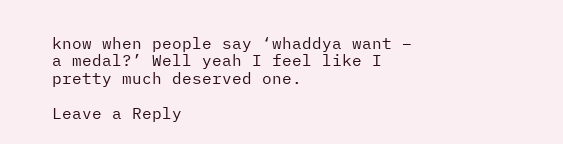know when people say ‘whaddya want – a medal?’ Well yeah I feel like I pretty much deserved one.

Leave a Reply